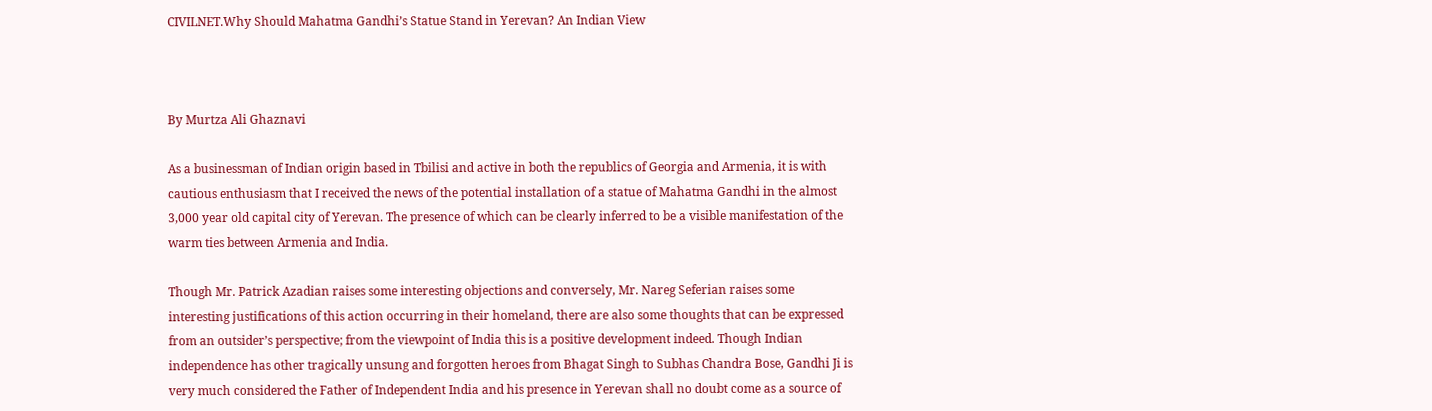CIVILNET.Why Should Mahatma Gandhi’s Statue Stand in Yerevan? An Indian View



By Murtza Ali Ghaznavi

As a businessman of Indian origin based in Tbilisi and active in both the republics of Georgia and Armenia, it is with cautious enthusiasm that I received the news of the potential installation of a statue of Mahatma Gandhi in the almost 3,000 year old capital city of Yerevan. The presence of which can be clearly inferred to be a visible manifestation of the warm ties between Armenia and India.

Though Mr. Patrick Azadian raises some interesting objections and conversely, Mr. Nareg Seferian raises some interesting justifications of this action occurring in their homeland, there are also some thoughts that can be expressed from an outsider’s perspective; from the viewpoint of India this is a positive development indeed. Though Indian independence has other tragically unsung and forgotten heroes from Bhagat Singh to Subhas Chandra Bose, Gandhi Ji is very much considered the Father of Independent India and his presence in Yerevan shall no doubt come as a source of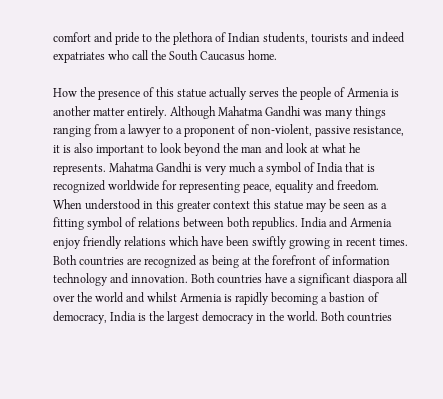comfort and pride to the plethora of Indian students, tourists and indeed expatriates who call the South Caucasus home.

How the presence of this statue actually serves the people of Armenia is another matter entirely. Although Mahatma Gandhi was many things ranging from a lawyer to a proponent of non-violent, passive resistance, it is also important to look beyond the man and look at what he represents. Mahatma Gandhi is very much a symbol of India that is recognized worldwide for representing peace, equality and freedom. When understood in this greater context this statue may be seen as a fitting symbol of relations between both republics. India and Armenia enjoy friendly relations which have been swiftly growing in recent times. Both countries are recognized as being at the forefront of information technology and innovation. Both countries have a significant diaspora all over the world and whilst Armenia is rapidly becoming a bastion of democracy, India is the largest democracy in the world. Both countries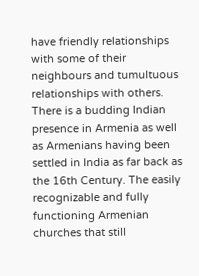have friendly relationships with some of their neighbours and tumultuous relationships with others. There is a budding Indian presence in Armenia as well as Armenians having been settled in India as far back as the 16th Century. The easily recognizable and fully functioning Armenian churches that still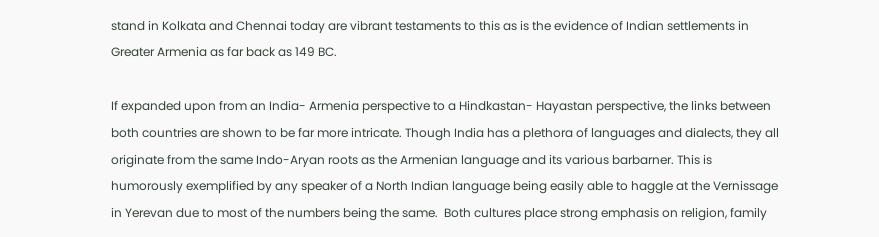stand in Kolkata and Chennai today are vibrant testaments to this as is the evidence of Indian settlements in Greater Armenia as far back as 149 BC.

If expanded upon from an India- Armenia perspective to a Hindkastan- Hayastan perspective, the links between both countries are shown to be far more intricate. Though India has a plethora of languages and dialects, they all originate from the same Indo-Aryan roots as the Armenian language and its various barbarner. This is humorously exemplified by any speaker of a North Indian language being easily able to haggle at the Vernissage in Yerevan due to most of the numbers being the same.  Both cultures place strong emphasis on religion, family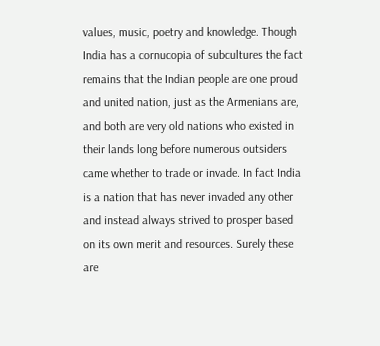values, music, poetry and knowledge. Though India has a cornucopia of subcultures the fact remains that the Indian people are one proud and united nation, just as the Armenians are, and both are very old nations who existed in their lands long before numerous outsiders came whether to trade or invade. In fact India is a nation that has never invaded any other and instead always strived to prosper based on its own merit and resources. Surely these are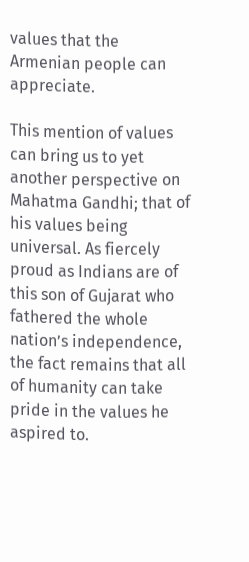values that the Armenian people can appreciate.

This mention of values can bring us to yet another perspective on Mahatma Gandhi; that of his values being universal. As fiercely proud as Indians are of this son of Gujarat who fathered the whole nation’s independence, the fact remains that all of humanity can take pride in the values he aspired to.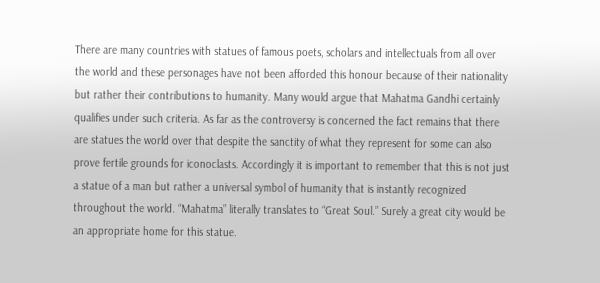There are many countries with statues of famous poets, scholars and intellectuals from all over the world and these personages have not been afforded this honour because of their nationality but rather their contributions to humanity. Many would argue that Mahatma Gandhi certainly qualifies under such criteria. As far as the controversy is concerned the fact remains that there are statues the world over that despite the sanctity of what they represent for some can also prove fertile grounds for iconoclasts. Accordingly it is important to remember that this is not just a statue of a man but rather a universal symbol of humanity that is instantly recognized throughout the world. “Mahatma” literally translates to “Great Soul.” Surely a great city would be an appropriate home for this statue.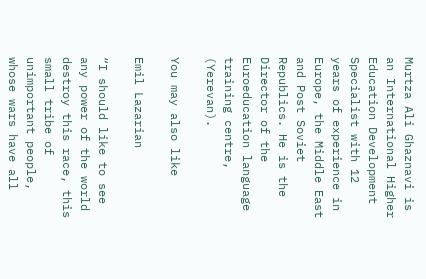Murtza Ali Ghaznavi is an International Higher Education Development Specialist with 12 years of experience in Europe, the Middle East and Post Soviet Republics. He is the Director of the Euroeducation language training centre, (Yerevan).

You may also like

Emil Lazarian

“I should like to see any power of the world destroy this race, this small tribe of unimportant people, whose wars have all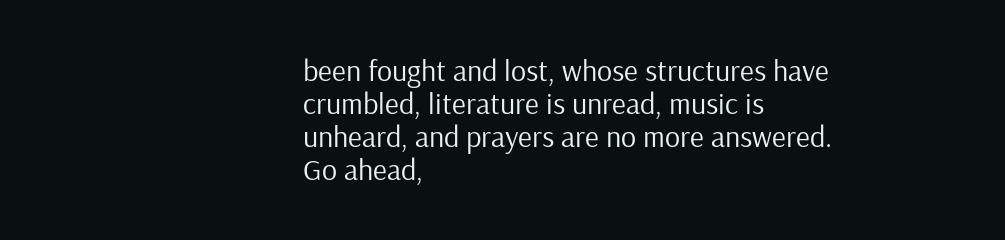been fought and lost, whose structures have crumbled, literature is unread, music is unheard, and prayers are no more answered. Go ahead,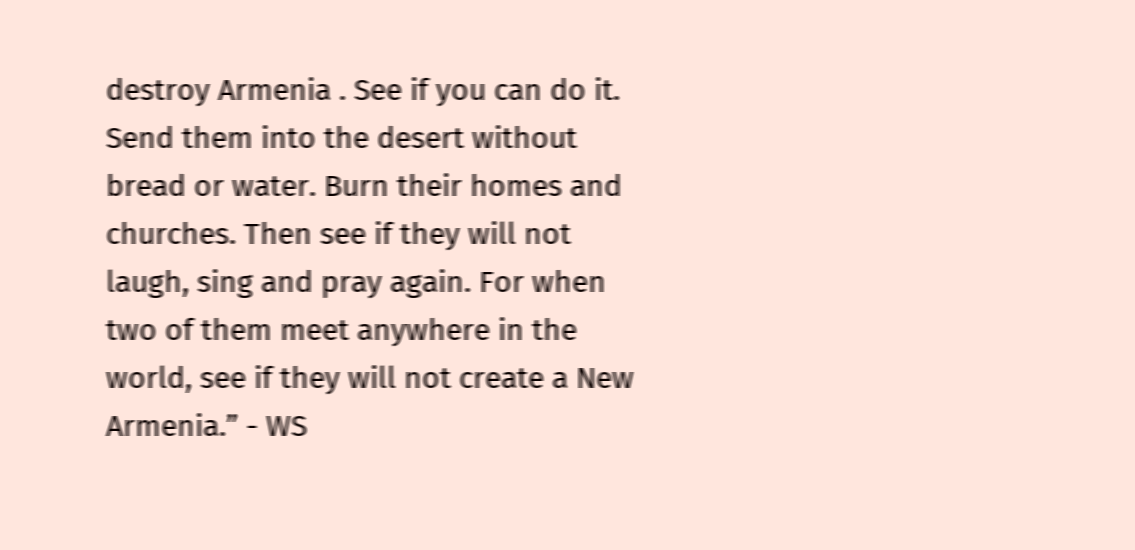destroy Armenia . See if you can do it. Send them into the desert without bread or water. Burn their homes and churches. Then see if they will not laugh, sing and pray again. For when two of them meet anywhere in the world, see if they will not create a New Armenia.” - WS